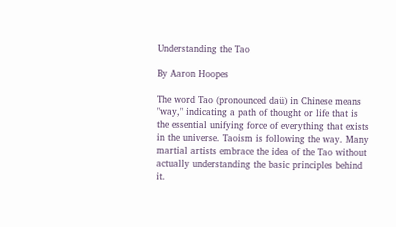Understanding the Tao

By Aaron Hoopes

The word Tao (pronounced daü) in Chinese means "way," indicating a path of thought or life that is the essential unifying force of everything that exists in the universe. Taoism is following the way. Many martial artists embrace the idea of the Tao without actually understanding the basic principles behind it.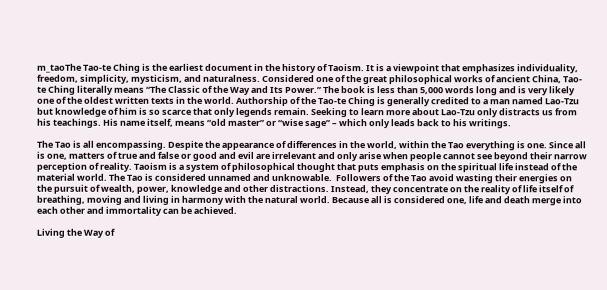m_taoThe Tao-te Ching is the earliest document in the history of Taoism. It is a viewpoint that emphasizes individuality, freedom, simplicity, mysticism, and naturalness. Considered one of the great philosophical works of ancient China, Tao-te Ching literally means “The Classic of the Way and Its Power.” The book is less than 5,000 words long and is very likely one of the oldest written texts in the world. Authorship of the Tao-te Ching is generally credited to a man named Lao-Tzu but knowledge of him is so scarce that only legends remain. Seeking to learn more about Lao-Tzu only distracts us from his teachings. His name itself, means “old master” or “wise sage” – which only leads back to his writings.

The Tao is all encompassing. Despite the appearance of differences in the world, within the Tao everything is one. Since all is one, matters of true and false or good and evil are irrelevant and only arise when people cannot see beyond their narrow perception of reality. Taoism is a system of philosophical thought that puts emphasis on the spiritual life instead of the material world. The Tao is considered unnamed and unknowable.  Followers of the Tao avoid wasting their energies on the pursuit of wealth, power, knowledge and other distractions. Instead, they concentrate on the reality of life itself of breathing, moving and living in harmony with the natural world. Because all is considered one, life and death merge into each other and immortality can be achieved.

Living the Way of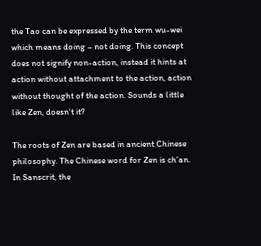the Tao can be expressed by the term wu-wei which means doing – not doing. This concept does not signify non-action, instead it hints at action without attachment to the action, action without thought of the action. Sounds a little like Zen, doesn’t it?

The roots of Zen are based in ancient Chinese philosophy. The Chinese word for Zen is ch’an. In Sanscrit, the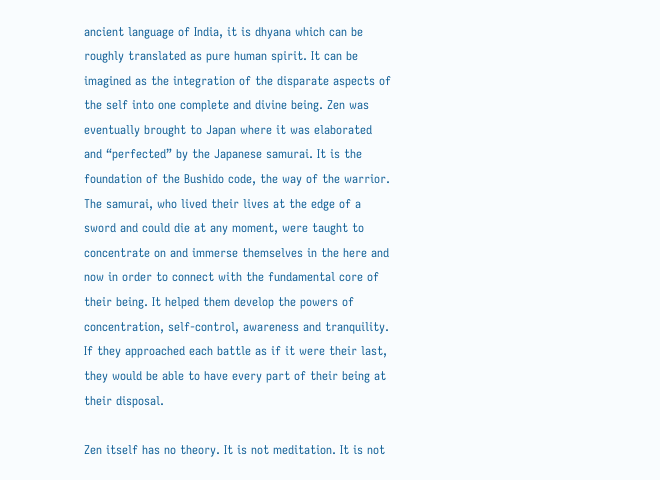ancient language of India, it is dhyana which can be roughly translated as pure human spirit. It can be imagined as the integration of the disparate aspects of the self into one complete and divine being. Zen was eventually brought to Japan where it was elaborated and “perfected” by the Japanese samurai. It is the foundation of the Bushido code, the way of the warrior. The samurai, who lived their lives at the edge of a sword and could die at any moment, were taught to concentrate on and immerse themselves in the here and now in order to connect with the fundamental core of their being. It helped them develop the powers of concentration, self-control, awareness and tranquility. If they approached each battle as if it were their last, they would be able to have every part of their being at their disposal.

Zen itself has no theory. It is not meditation. It is not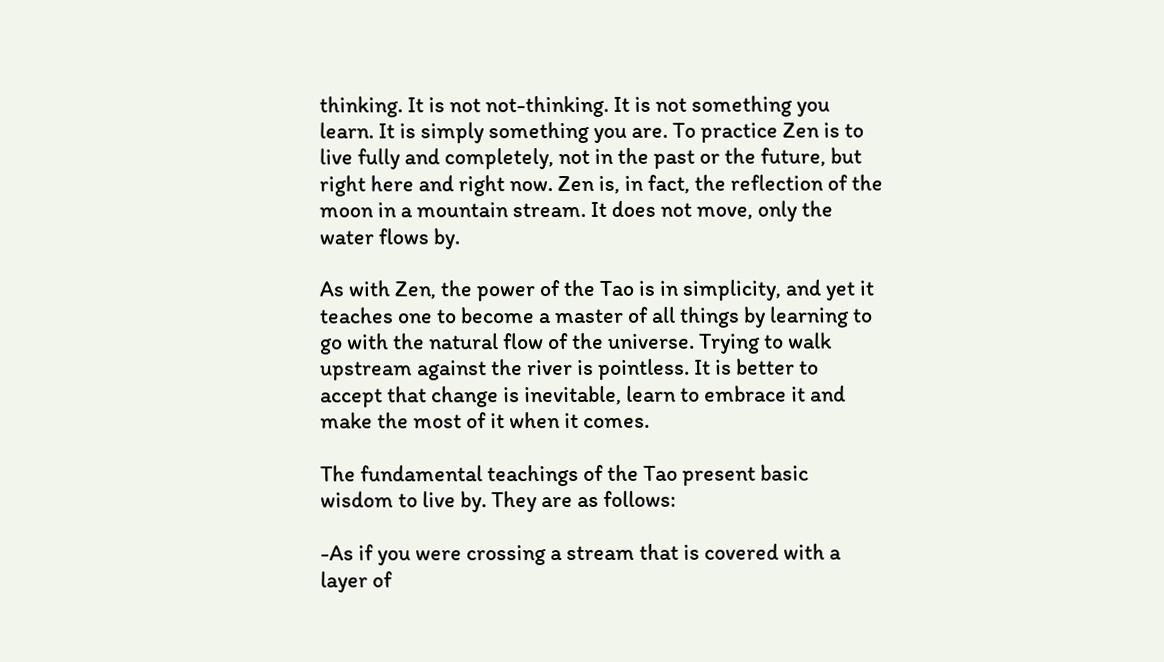thinking. It is not not-thinking. It is not something you learn. It is simply something you are. To practice Zen is to live fully and completely, not in the past or the future, but right here and right now. Zen is, in fact, the reflection of the moon in a mountain stream. It does not move, only the water flows by.

As with Zen, the power of the Tao is in simplicity, and yet it teaches one to become a master of all things by learning to go with the natural flow of the universe. Trying to walk upstream against the river is pointless. It is better to accept that change is inevitable, learn to embrace it and make the most of it when it comes.

The fundamental teachings of the Tao present basic wisdom to live by. They are as follows:

-As if you were crossing a stream that is covered with a layer of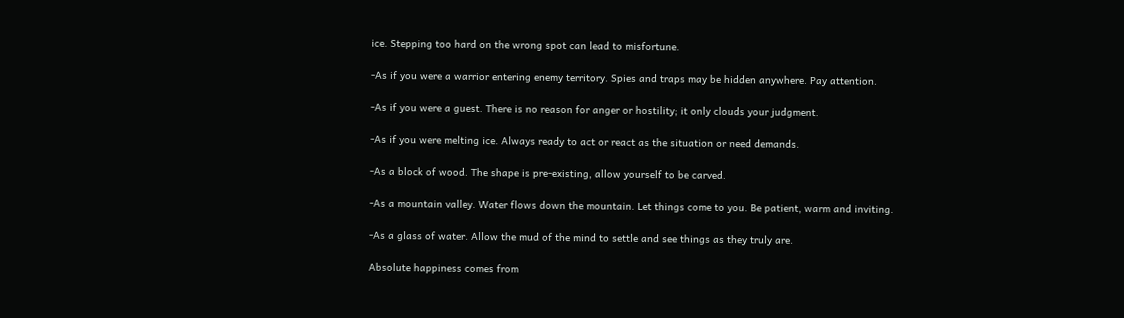ice. Stepping too hard on the wrong spot can lead to misfortune.

-As if you were a warrior entering enemy territory. Spies and traps may be hidden anywhere. Pay attention.

-As if you were a guest. There is no reason for anger or hostility; it only clouds your judgment.

-As if you were melting ice. Always ready to act or react as the situation or need demands.

-As a block of wood. The shape is pre-existing, allow yourself to be carved.

-As a mountain valley. Water flows down the mountain. Let things come to you. Be patient, warm and inviting.

-As a glass of water. Allow the mud of the mind to settle and see things as they truly are.

Absolute happiness comes from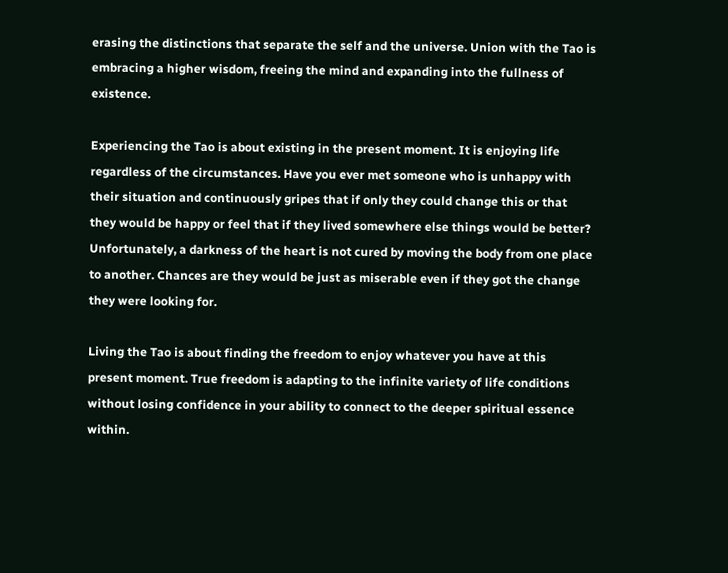erasing the distinctions that separate the self and the universe. Union with the Tao is embracing a higher wisdom, freeing the mind and expanding into the fullness of existence.

Experiencing the Tao is about existing in the present moment. It is enjoying life regardless of the circumstances. Have you ever met someone who is unhappy with their situation and continuously gripes that if only they could change this or that they would be happy or feel that if they lived somewhere else things would be better? Unfortunately, a darkness of the heart is not cured by moving the body from one place to another. Chances are they would be just as miserable even if they got the change they were looking for.

Living the Tao is about finding the freedom to enjoy whatever you have at this present moment. True freedom is adapting to the infinite variety of life conditions without losing confidence in your ability to connect to the deeper spiritual essence within.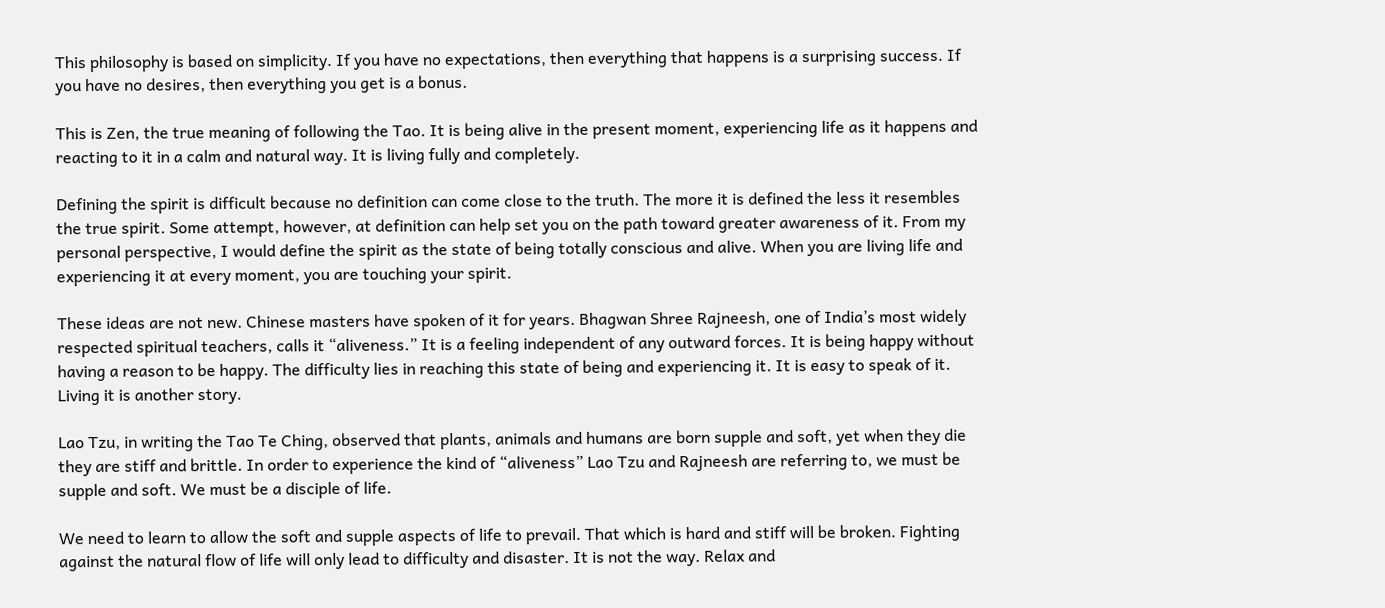This philosophy is based on simplicity. If you have no expectations, then everything that happens is a surprising success. If you have no desires, then everything you get is a bonus.

This is Zen, the true meaning of following the Tao. It is being alive in the present moment, experiencing life as it happens and reacting to it in a calm and natural way. It is living fully and completely.

Defining the spirit is difficult because no definition can come close to the truth. The more it is defined the less it resembles the true spirit. Some attempt, however, at definition can help set you on the path toward greater awareness of it. From my personal perspective, I would define the spirit as the state of being totally conscious and alive. When you are living life and experiencing it at every moment, you are touching your spirit.

These ideas are not new. Chinese masters have spoken of it for years. Bhagwan Shree Rajneesh, one of India’s most widely respected spiritual teachers, calls it “aliveness.” It is a feeling independent of any outward forces. It is being happy without having a reason to be happy. The difficulty lies in reaching this state of being and experiencing it. It is easy to speak of it. Living it is another story.

Lao Tzu, in writing the Tao Te Ching, observed that plants, animals and humans are born supple and soft, yet when they die they are stiff and brittle. In order to experience the kind of “aliveness” Lao Tzu and Rajneesh are referring to, we must be supple and soft. We must be a disciple of life.

We need to learn to allow the soft and supple aspects of life to prevail. That which is hard and stiff will be broken. Fighting against the natural flow of life will only lead to difficulty and disaster. It is not the way. Relax and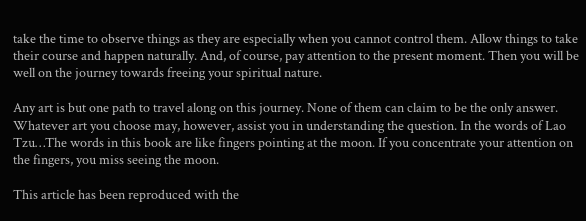take the time to observe things as they are especially when you cannot control them. Allow things to take their course and happen naturally. And, of course, pay attention to the present moment. Then you will be well on the journey towards freeing your spiritual nature.

Any art is but one path to travel along on this journey. None of them can claim to be the only answer. Whatever art you choose may, however, assist you in understanding the question. In the words of Lao Tzu…The words in this book are like fingers pointing at the moon. If you concentrate your attention on the fingers, you miss seeing the moon.

This article has been reproduced with the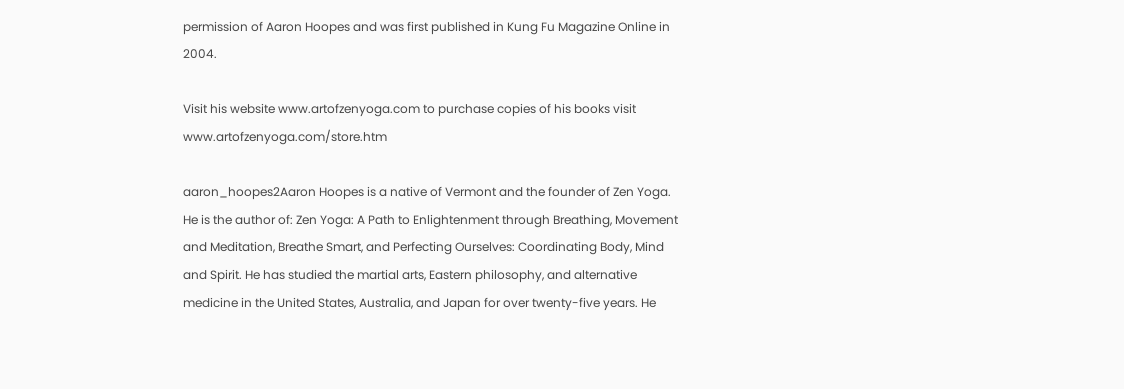permission of Aaron Hoopes and was first published in Kung Fu Magazine Online in 2004.

Visit his website www.artofzenyoga.com to purchase copies of his books visit www.artofzenyoga.com/store.htm

aaron_hoopes2Aaron Hoopes is a native of Vermont and the founder of Zen Yoga. He is the author of: Zen Yoga: A Path to Enlightenment through Breathing, Movement and Meditation, Breathe Smart, and Perfecting Ourselves: Coordinating Body, Mind and Spirit. He has studied the martial arts, Eastern philosophy, and alternative medicine in the United States, Australia, and Japan for over twenty-five years. He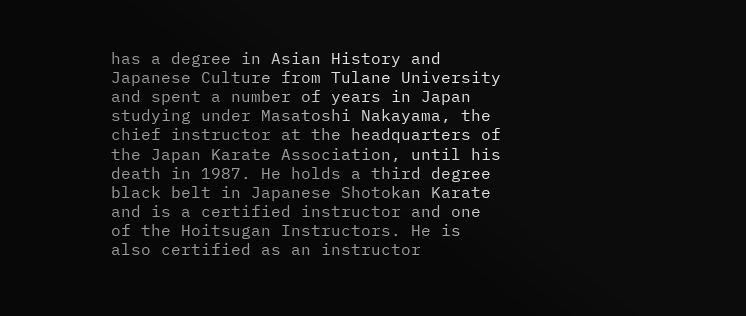has a degree in Asian History and Japanese Culture from Tulane University and spent a number of years in Japan studying under Masatoshi Nakayama, the chief instructor at the headquarters of the Japan Karate Association, until his death in 1987. He holds a third degree black belt in Japanese Shotokan Karate and is a certified instructor and one of the Hoitsugan Instructors. He is also certified as an instructor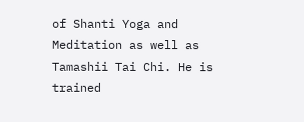of Shanti Yoga and Meditation as well as Tamashii Tai Chi. He is trained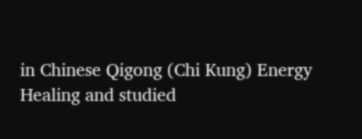in Chinese Qigong (Chi Kung) Energy Healing and studied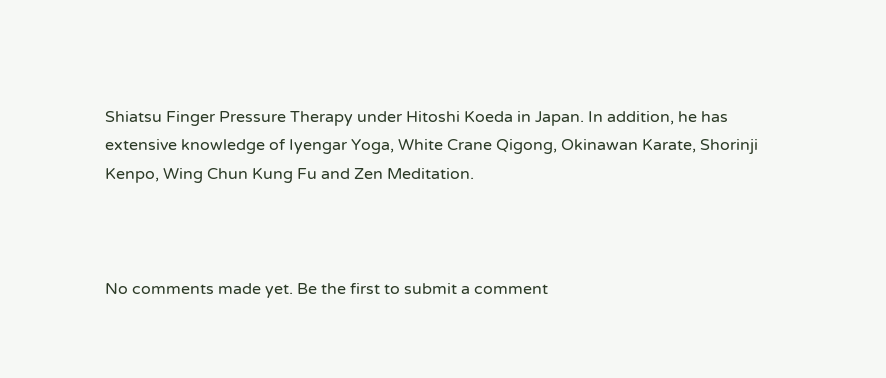Shiatsu Finger Pressure Therapy under Hitoshi Koeda in Japan. In addition, he has extensive knowledge of Iyengar Yoga, White Crane Qigong, Okinawan Karate, Shorinji Kenpo, Wing Chun Kung Fu and Zen Meditation.



No comments made yet. Be the first to submit a comment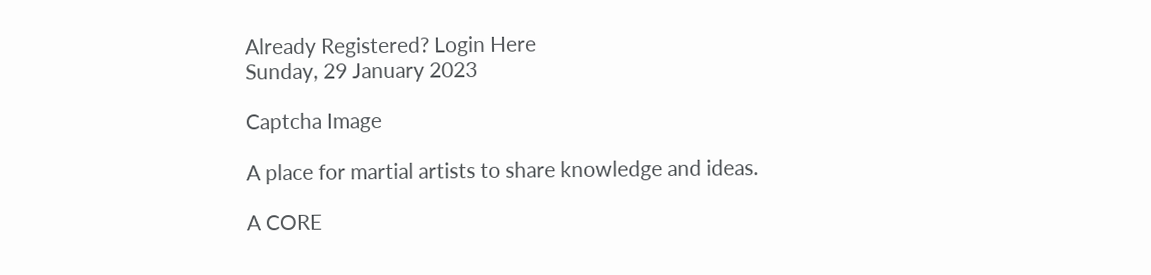Already Registered? Login Here
Sunday, 29 January 2023

Captcha Image

A place for martial artists to share knowledge and ideas.

A CORE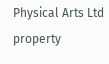Physical Arts Ltd property